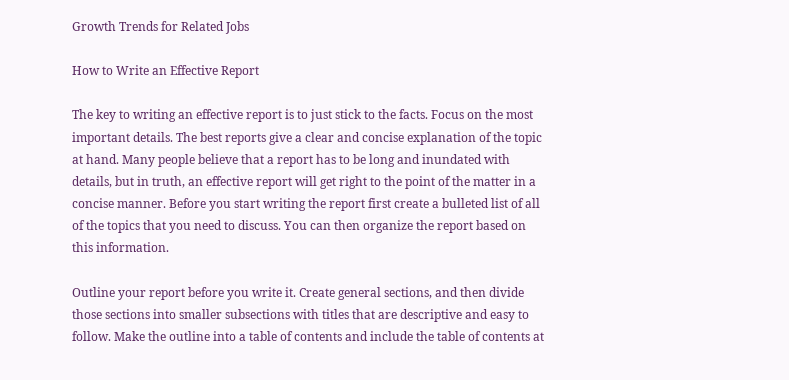Growth Trends for Related Jobs

How to Write an Effective Report

The key to writing an effective report is to just stick to the facts. Focus on the most important details. The best reports give a clear and concise explanation of the topic at hand. Many people believe that a report has to be long and inundated with details, but in truth, an effective report will get right to the point of the matter in a concise manner. Before you start writing the report first create a bulleted list of all of the topics that you need to discuss. You can then organize the report based on this information.

Outline your report before you write it. Create general sections, and then divide those sections into smaller subsections with titles that are descriptive and easy to follow. Make the outline into a table of contents and include the table of contents at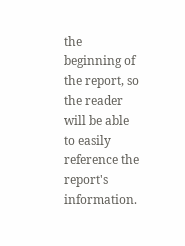the beginning of the report, so the reader will be able to easily reference the report's information.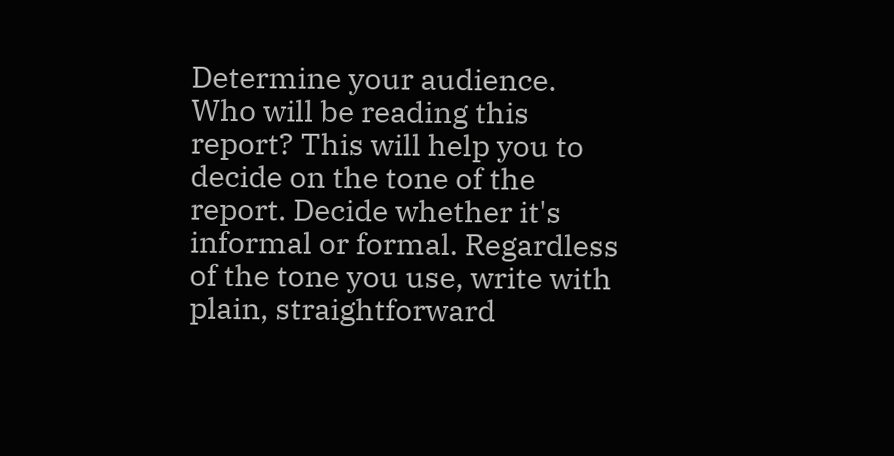Determine your audience. Who will be reading this report? This will help you to decide on the tone of the report. Decide whether it's informal or formal. Regardless of the tone you use, write with plain, straightforward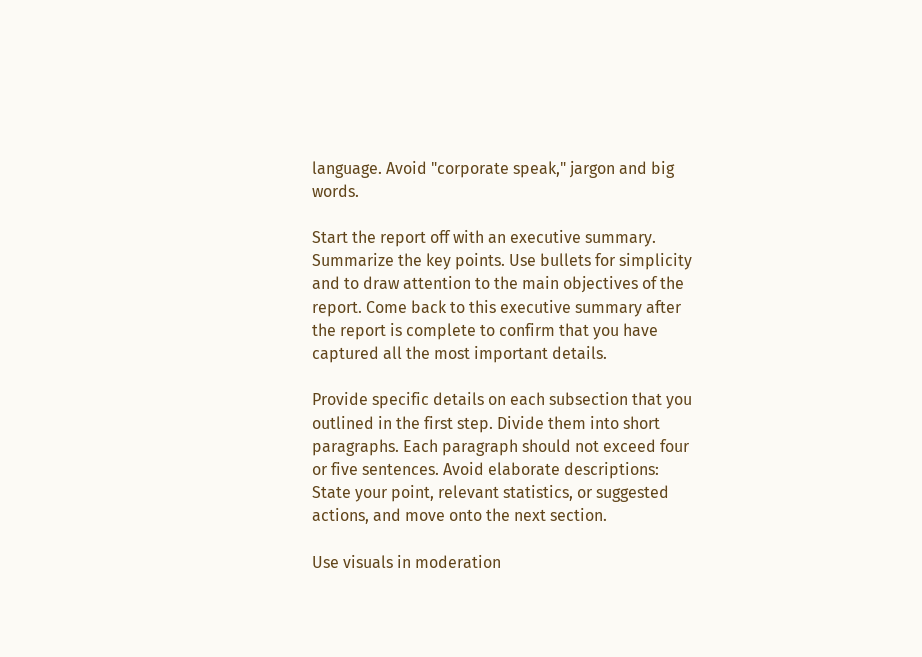language. Avoid "corporate speak," jargon and big words.

Start the report off with an executive summary. Summarize the key points. Use bullets for simplicity and to draw attention to the main objectives of the report. Come back to this executive summary after the report is complete to confirm that you have captured all the most important details.

Provide specific details on each subsection that you outlined in the first step. Divide them into short paragraphs. Each paragraph should not exceed four or five sentences. Avoid elaborate descriptions: State your point, relevant statistics, or suggested actions, and move onto the next section.

Use visuals in moderation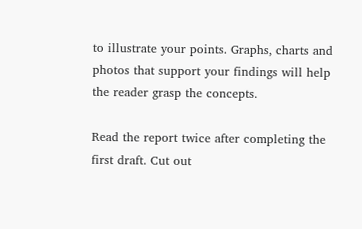to illustrate your points. Graphs, charts and photos that support your findings will help the reader grasp the concepts.

Read the report twice after completing the first draft. Cut out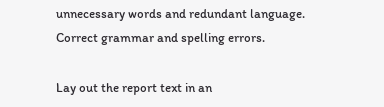unnecessary words and redundant language. Correct grammar and spelling errors.

Lay out the report text in an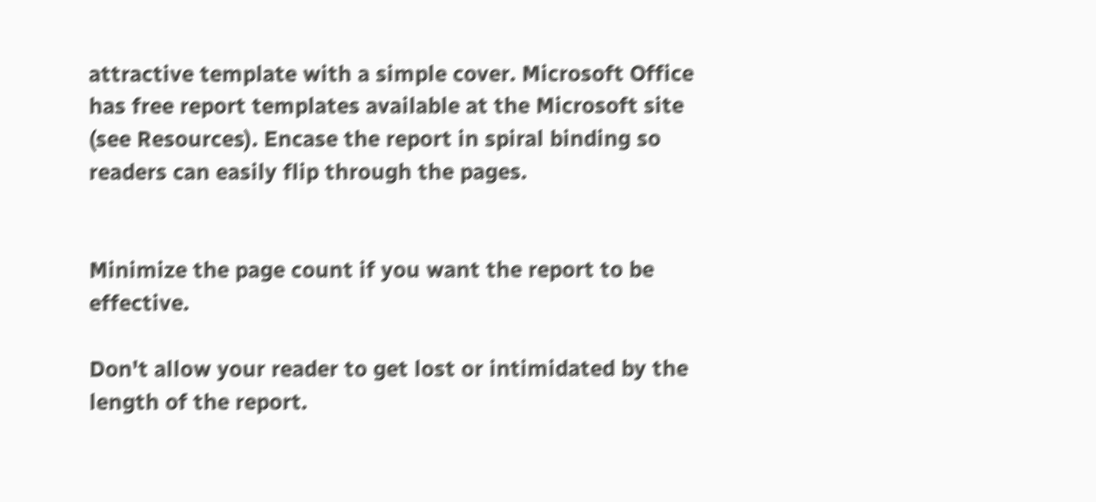attractive template with a simple cover. Microsoft Office has free report templates available at the Microsoft site (see Resources). Encase the report in spiral binding so readers can easily flip through the pages.


Minimize the page count if you want the report to be effective.

Don't allow your reader to get lost or intimidated by the length of the report.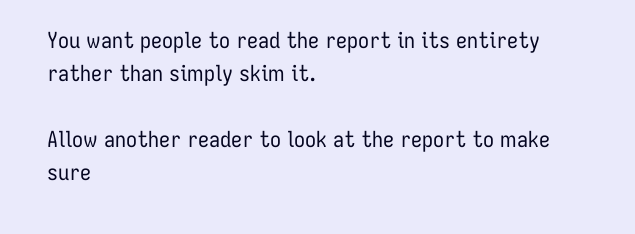You want people to read the report in its entirety rather than simply skim it.

Allow another reader to look at the report to make sure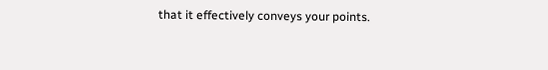that it effectively conveys your points.